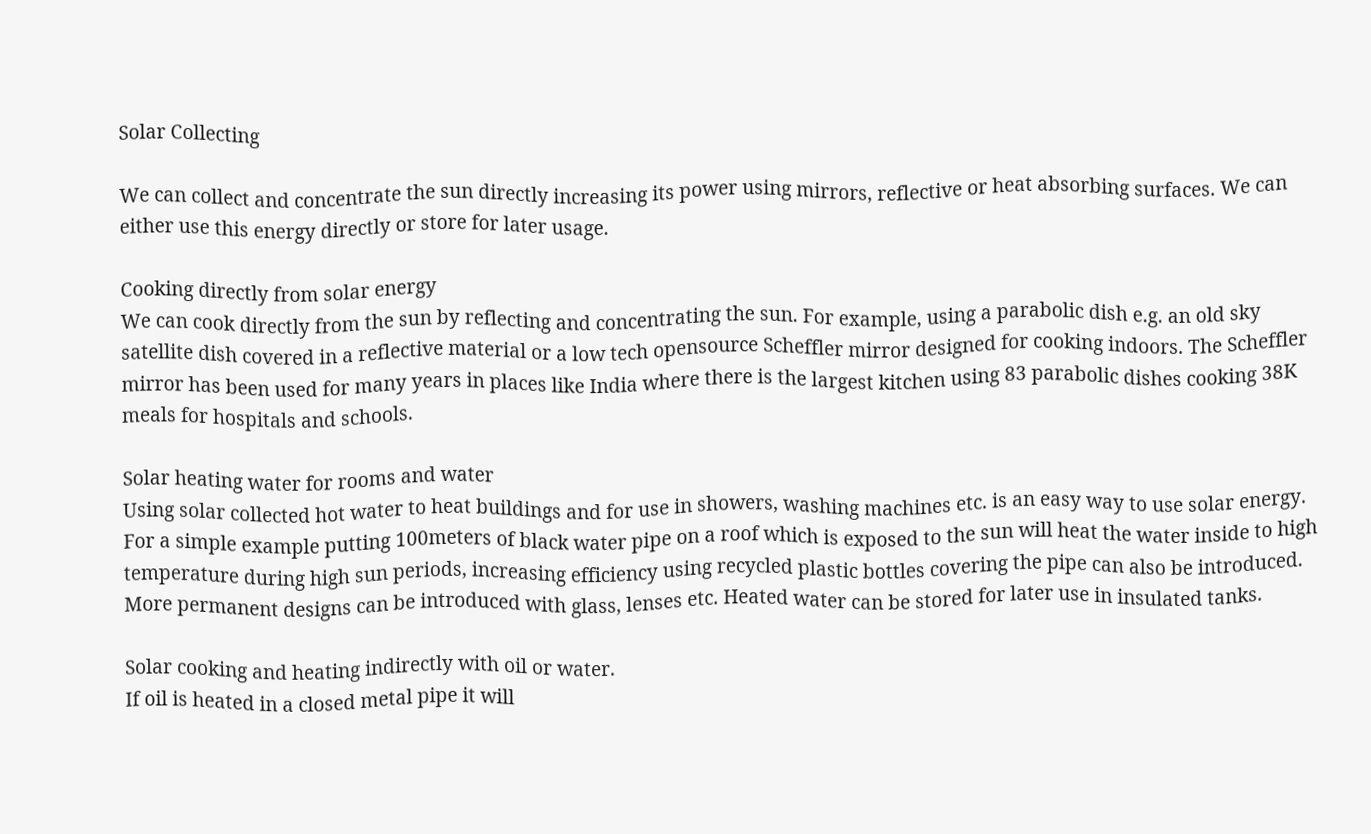Solar Collecting

We can collect and concentrate the sun directly increasing its power using mirrors, reflective or heat absorbing surfaces. We can either use this energy directly or store for later usage.

Cooking directly from solar energy
We can cook directly from the sun by reflecting and concentrating the sun. For example, using a parabolic dish e.g. an old sky satellite dish covered in a reflective material or a low tech opensource Scheffler mirror designed for cooking indoors. The Scheffler mirror has been used for many years in places like India where there is the largest kitchen using 83 parabolic dishes cooking 38K meals for hospitals and schools.

Solar heating water for rooms and water
Using solar collected hot water to heat buildings and for use in showers, washing machines etc. is an easy way to use solar energy. For a simple example putting 100meters of black water pipe on a roof which is exposed to the sun will heat the water inside to high temperature during high sun periods, increasing efficiency using recycled plastic bottles covering the pipe can also be introduced. More permanent designs can be introduced with glass, lenses etc. Heated water can be stored for later use in insulated tanks.

Solar cooking and heating indirectly with oil or water.
If oil is heated in a closed metal pipe it will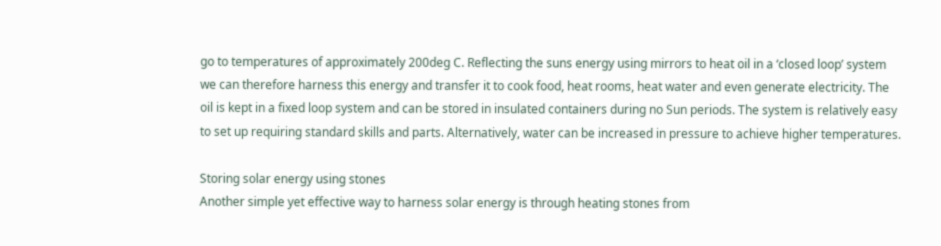go to temperatures of approximately 200deg C. Reflecting the suns energy using mirrors to heat oil in a ‘closed loop’ system we can therefore harness this energy and transfer it to cook food, heat rooms, heat water and even generate electricity. The oil is kept in a fixed loop system and can be stored in insulated containers during no Sun periods. The system is relatively easy to set up requiring standard skills and parts. Alternatively, water can be increased in pressure to achieve higher temperatures.

Storing solar energy using stones
Another simple yet effective way to harness solar energy is through heating stones from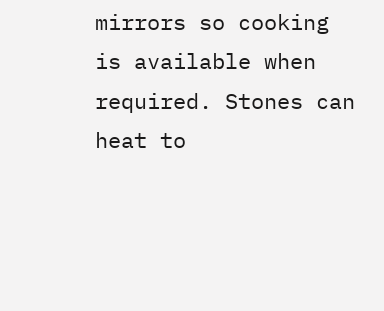mirrors so cooking is available when required. Stones can heat to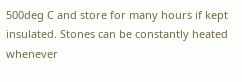500deg C and store for many hours if kept insulated. Stones can be constantly heated whenever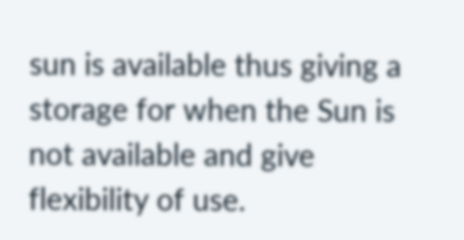sun is available thus giving a storage for when the Sun is not available and give flexibility of use.